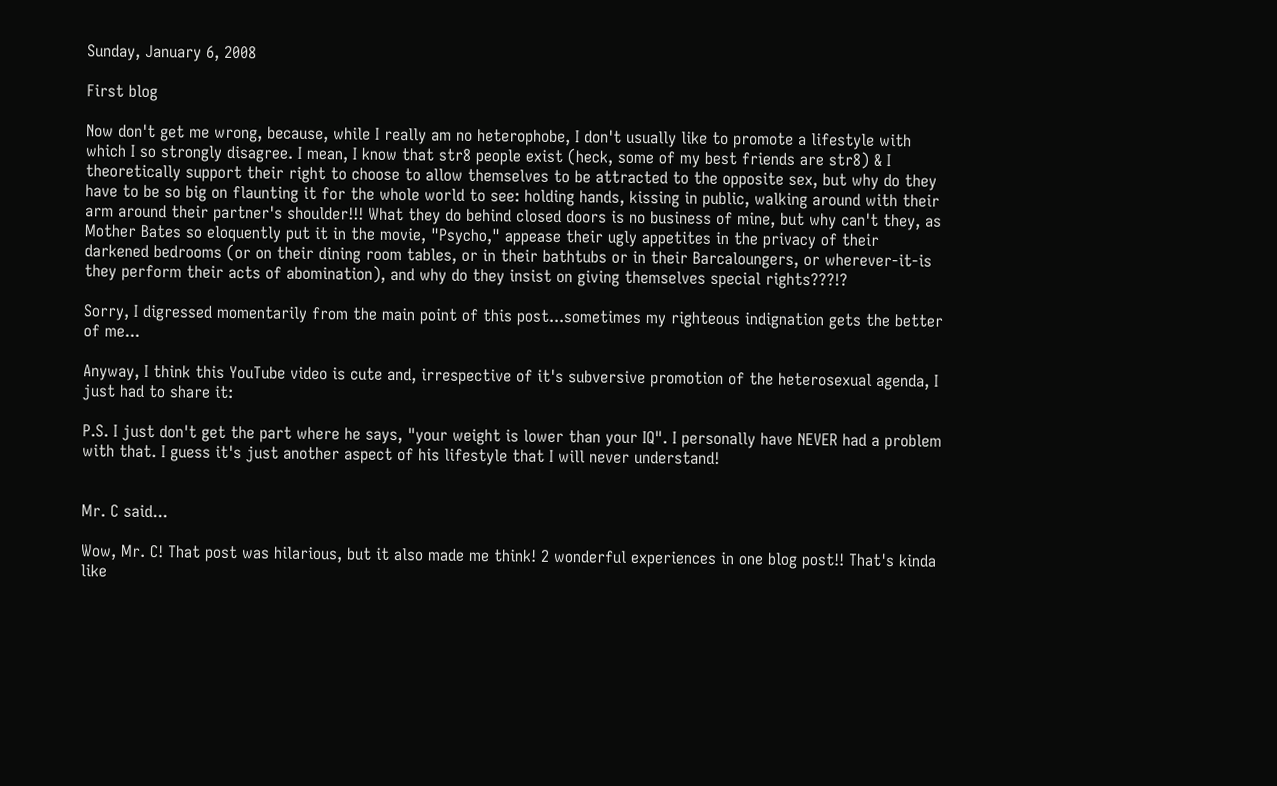Sunday, January 6, 2008

First blog

Now don't get me wrong, because, while I really am no heterophobe, I don't usually like to promote a lifestyle with which I so strongly disagree. I mean, I know that str8 people exist (heck, some of my best friends are str8) & I theoretically support their right to choose to allow themselves to be attracted to the opposite sex, but why do they have to be so big on flaunting it for the whole world to see: holding hands, kissing in public, walking around with their arm around their partner's shoulder!!! What they do behind closed doors is no business of mine, but why can't they, as Mother Bates so eloquently put it in the movie, "Psycho," appease their ugly appetites in the privacy of their darkened bedrooms (or on their dining room tables, or in their bathtubs or in their Barcaloungers, or wherever-it-is they perform their acts of abomination), and why do they insist on giving themselves special rights???!?

Sorry, I digressed momentarily from the main point of this post...sometimes my righteous indignation gets the better of me...

Anyway, I think this YouTube video is cute and, irrespective of it's subversive promotion of the heterosexual agenda, I just had to share it:

P.S. I just don't get the part where he says, "your weight is lower than your IQ". I personally have NEVER had a problem with that. I guess it's just another aspect of his lifestyle that I will never understand!


Mr. C said...

Wow, Mr. C! That post was hilarious, but it also made me think! 2 wonderful experiences in one blog post!! That's kinda like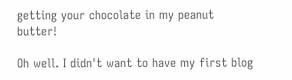getting your chocolate in my peanut butter!

Oh well. I didn't want to have my first blog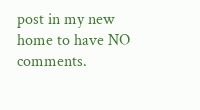post in my new home to have NO comments.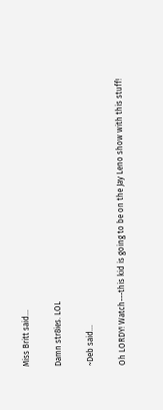Miss Britt said...

Damn str8ies. LOL

~Deb said...

Oh LORDY! Watch---this kid is going to be on the Jay Leno show with this stuff!